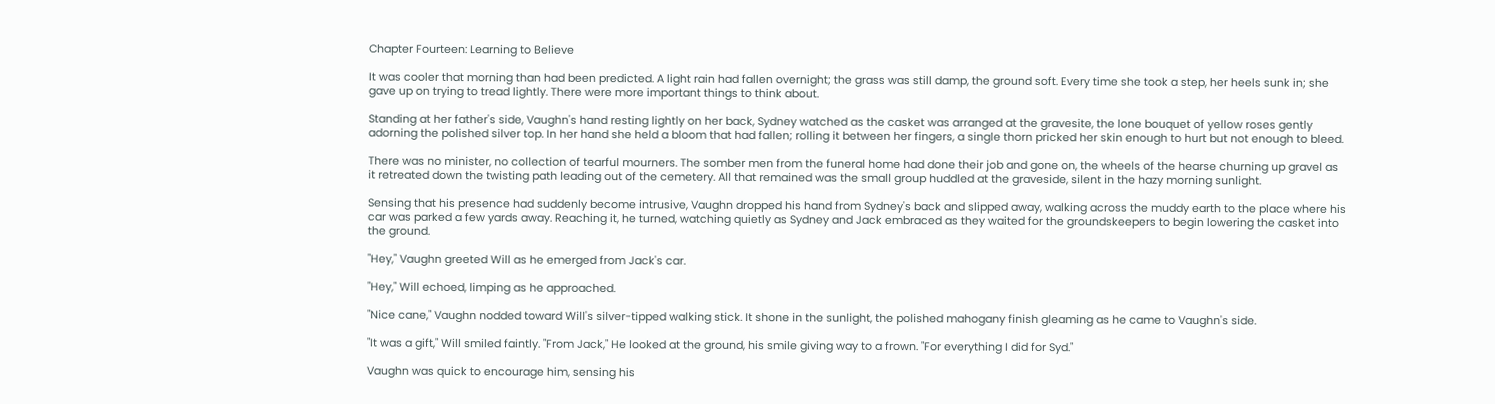Chapter Fourteen: Learning to Believe

It was cooler that morning than had been predicted. A light rain had fallen overnight; the grass was still damp, the ground soft. Every time she took a step, her heels sunk in; she gave up on trying to tread lightly. There were more important things to think about.

Standing at her father's side, Vaughn's hand resting lightly on her back, Sydney watched as the casket was arranged at the gravesite, the lone bouquet of yellow roses gently adorning the polished silver top. In her hand she held a bloom that had fallen; rolling it between her fingers, a single thorn pricked her skin enough to hurt but not enough to bleed.

There was no minister, no collection of tearful mourners. The somber men from the funeral home had done their job and gone on, the wheels of the hearse churning up gravel as it retreated down the twisting path leading out of the cemetery. All that remained was the small group huddled at the graveside, silent in the hazy morning sunlight.

Sensing that his presence had suddenly become intrusive, Vaughn dropped his hand from Sydney's back and slipped away, walking across the muddy earth to the place where his car was parked a few yards away. Reaching it, he turned, watching quietly as Sydney and Jack embraced as they waited for the groundskeepers to begin lowering the casket into the ground.

"Hey," Vaughn greeted Will as he emerged from Jack's car.

"Hey," Will echoed, limping as he approached.

"Nice cane," Vaughn nodded toward Will's silver-tipped walking stick. It shone in the sunlight, the polished mahogany finish gleaming as he came to Vaughn's side.

"It was a gift," Will smiled faintly. "From Jack," He looked at the ground, his smile giving way to a frown. "For everything I did for Syd."

Vaughn was quick to encourage him, sensing his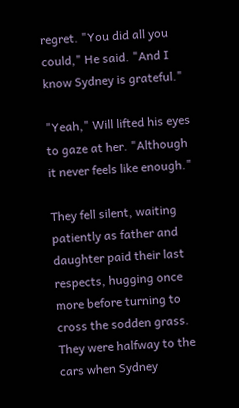regret. "You did all you could," He said. "And I know Sydney is grateful."

"Yeah," Will lifted his eyes to gaze at her. "Although it never feels like enough."

They fell silent, waiting patiently as father and daughter paid their last respects, hugging once more before turning to cross the sodden grass. They were halfway to the cars when Sydney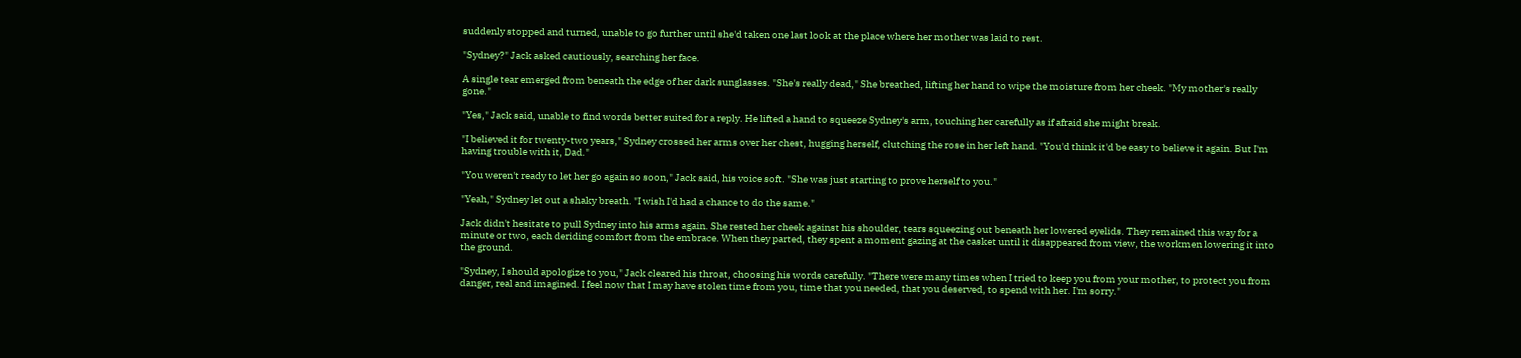suddenly stopped and turned, unable to go further until she'd taken one last look at the place where her mother was laid to rest.

"Sydney?" Jack asked cautiously, searching her face.

A single tear emerged from beneath the edge of her dark sunglasses. "She's really dead," She breathed, lifting her hand to wipe the moisture from her cheek. "My mother's really gone."

"Yes," Jack said, unable to find words better suited for a reply. He lifted a hand to squeeze Sydney's arm, touching her carefully as if afraid she might break.

"I believed it for twenty-two years," Sydney crossed her arms over her chest, hugging herself, clutching the rose in her left hand. "You'd think it'd be easy to believe it again. But I'm having trouble with it, Dad."

"You weren't ready to let her go again so soon," Jack said, his voice soft. "She was just starting to prove herself to you."

"Yeah," Sydney let out a shaky breath. "I wish I'd had a chance to do the same."

Jack didn't hesitate to pull Sydney into his arms again. She rested her cheek against his shoulder, tears squeezing out beneath her lowered eyelids. They remained this way for a minute or two, each deriding comfort from the embrace. When they parted, they spent a moment gazing at the casket until it disappeared from view, the workmen lowering it into the ground.

"Sydney, I should apologize to you," Jack cleared his throat, choosing his words carefully. "There were many times when I tried to keep you from your mother, to protect you from danger, real and imagined. I feel now that I may have stolen time from you, time that you needed, that you deserved, to spend with her. I'm sorry."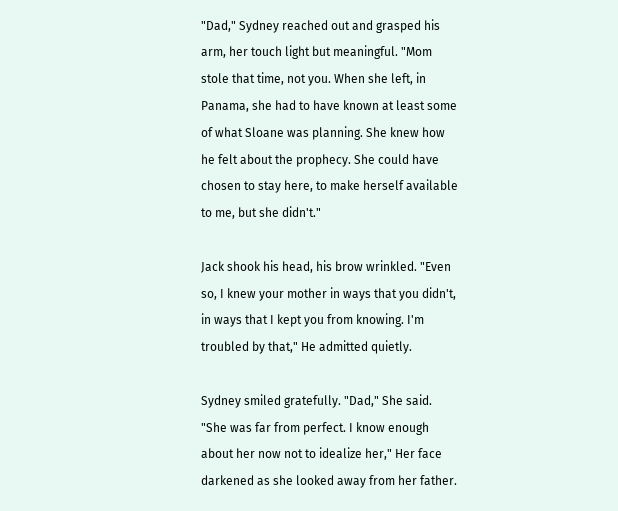"Dad," Sydney reached out and grasped his arm, her touch light but meaningful. "Mom stole that time, not you. When she left, in Panama, she had to have known at least some of what Sloane was planning. She knew how he felt about the prophecy. She could have chosen to stay here, to make herself available to me, but she didn't."

Jack shook his head, his brow wrinkled. "Even so, I knew your mother in ways that you didn't, in ways that I kept you from knowing. I'm troubled by that," He admitted quietly.

Sydney smiled gratefully. "Dad," She said. "She was far from perfect. I know enough about her now not to idealize her," Her face darkened as she looked away from her father.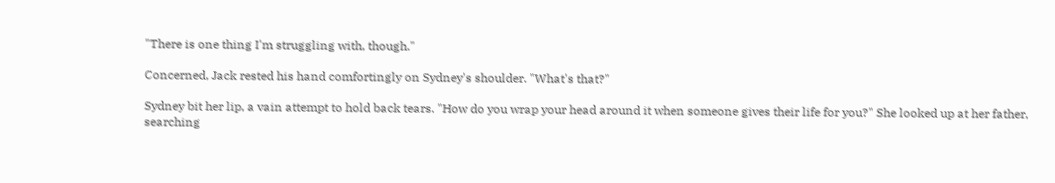"There is one thing I'm struggling with, though."

Concerned, Jack rested his hand comfortingly on Sydney's shoulder. "What's that?"

Sydney bit her lip, a vain attempt to hold back tears. "How do you wrap your head around it when someone gives their life for you?" She looked up at her father, searching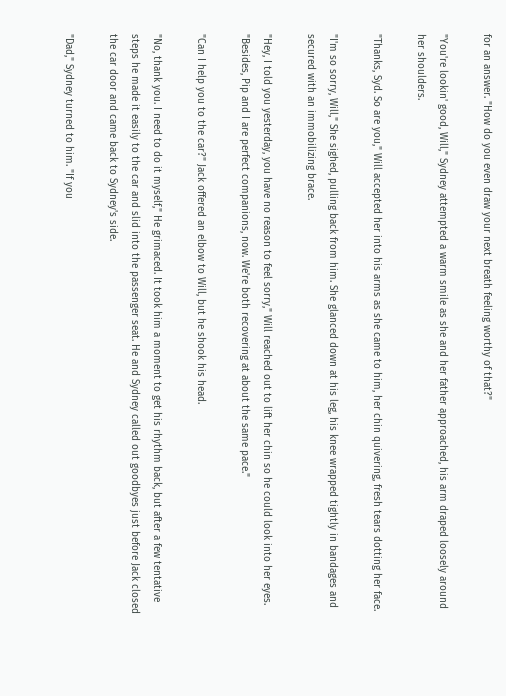for an answer. "How do you even draw your next breath feeling worthy of that?"

"You're lookin' good, Will," Sydney attempted a warm smile as she and her father approached, his arm draped loosely around her shoulders.

"Thanks, Syd. So are you," Will accepted her into his arms as she came to him, her chin quivering, fresh tears dotting her face.

"I'm so sorry, Will," She sighed, pulling back from him. She glanced down at his leg, his knee wrapped tightly in bandages and secured with an immobilizing brace.

"Hey, I told you yesterday, you have no reason to feel sorry," Will reached out to lift her chin so he could look into her eyes. "Besides, Pip and I are perfect companions, now. We're both recovering at about the same pace."

"Can I help you to the car?" Jack offered an elbow to Will, but he shook his head.

"No, thank you. I need to do it myself," He grimaced. It took him a moment to get his rhythm back, but after a few tentative steps he made it easily to the car and slid into the passenger seat. He and Sydney called out goodbyes just before Jack closed the car door and came back to Sydney's side.

"Dad," Sydney turned to him. "If you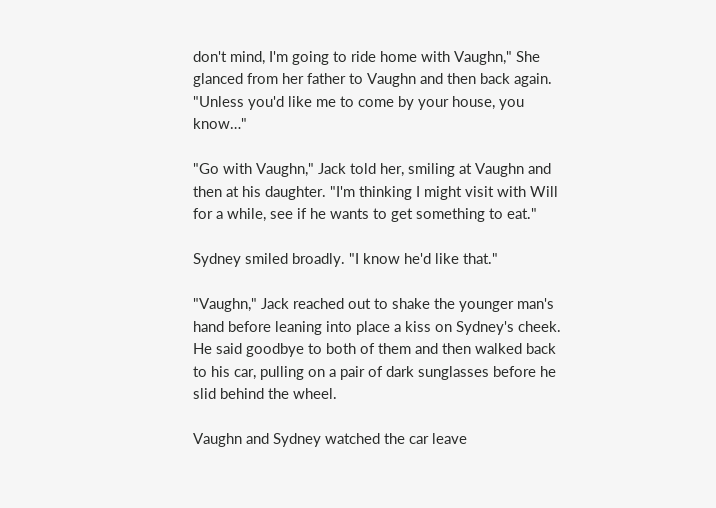don't mind, I'm going to ride home with Vaughn," She glanced from her father to Vaughn and then back again. "Unless you'd like me to come by your house, you know…"

"Go with Vaughn," Jack told her, smiling at Vaughn and then at his daughter. "I'm thinking I might visit with Will for a while, see if he wants to get something to eat."

Sydney smiled broadly. "I know he'd like that."

"Vaughn," Jack reached out to shake the younger man's hand before leaning into place a kiss on Sydney's cheek. He said goodbye to both of them and then walked back to his car, pulling on a pair of dark sunglasses before he slid behind the wheel.

Vaughn and Sydney watched the car leave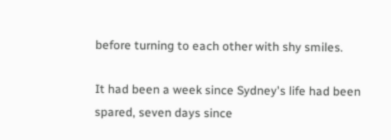before turning to each other with shy smiles.

It had been a week since Sydney's life had been spared, seven days since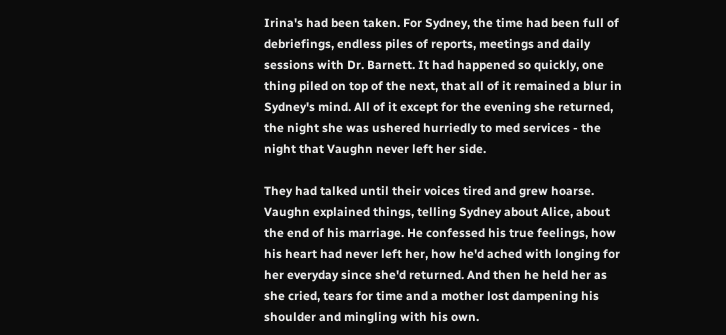Irina's had been taken. For Sydney, the time had been full of debriefings, endless piles of reports, meetings and daily sessions with Dr. Barnett. It had happened so quickly, one thing piled on top of the next, that all of it remained a blur in Sydney's mind. All of it except for the evening she returned, the night she was ushered hurriedly to med services - the night that Vaughn never left her side.

They had talked until their voices tired and grew hoarse. Vaughn explained things, telling Sydney about Alice, about the end of his marriage. He confessed his true feelings, how his heart had never left her, how he'd ached with longing for her everyday since she'd returned. And then he held her as she cried, tears for time and a mother lost dampening his shoulder and mingling with his own.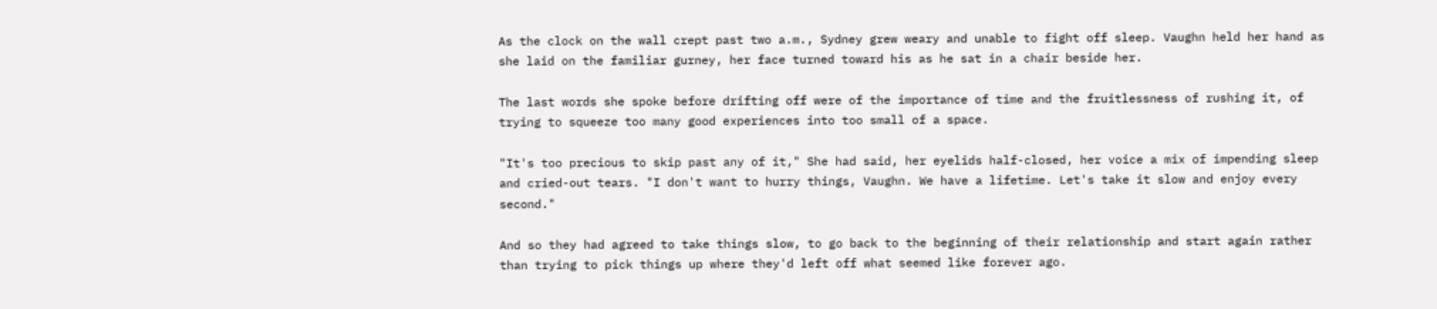As the clock on the wall crept past two a.m., Sydney grew weary and unable to fight off sleep. Vaughn held her hand as she laid on the familiar gurney, her face turned toward his as he sat in a chair beside her.

The last words she spoke before drifting off were of the importance of time and the fruitlessness of rushing it, of trying to squeeze too many good experiences into too small of a space.

"It's too precious to skip past any of it," She had said, her eyelids half-closed, her voice a mix of impending sleep and cried-out tears. "I don't want to hurry things, Vaughn. We have a lifetime. Let's take it slow and enjoy every second."

And so they had agreed to take things slow, to go back to the beginning of their relationship and start again rather than trying to pick things up where they'd left off what seemed like forever ago.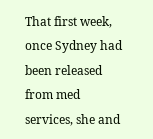That first week, once Sydney had been released from med services, she and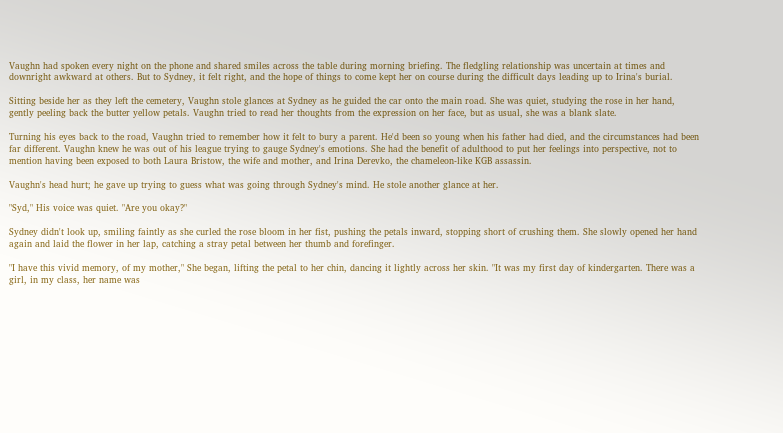Vaughn had spoken every night on the phone and shared smiles across the table during morning briefing. The fledgling relationship was uncertain at times and downright awkward at others. But to Sydney, it felt right, and the hope of things to come kept her on course during the difficult days leading up to Irina's burial.

Sitting beside her as they left the cemetery, Vaughn stole glances at Sydney as he guided the car onto the main road. She was quiet, studying the rose in her hand, gently peeling back the butter yellow petals. Vaughn tried to read her thoughts from the expression on her face, but as usual, she was a blank slate.

Turning his eyes back to the road, Vaughn tried to remember how it felt to bury a parent. He'd been so young when his father had died, and the circumstances had been far different. Vaughn knew he was out of his league trying to gauge Sydney's emotions. She had the benefit of adulthood to put her feelings into perspective, not to mention having been exposed to both Laura Bristow, the wife and mother, and Irina Derevko, the chameleon-like KGB assassin.

Vaughn's head hurt; he gave up trying to guess what was going through Sydney's mind. He stole another glance at her.

"Syd," His voice was quiet. "Are you okay?"

Sydney didn't look up, smiling faintly as she curled the rose bloom in her fist, pushing the petals inward, stopping short of crushing them. She slowly opened her hand again and laid the flower in her lap, catching a stray petal between her thumb and forefinger.

"I have this vivid memory, of my mother," She began, lifting the petal to her chin, dancing it lightly across her skin. "It was my first day of kindergarten. There was a girl, in my class, her name was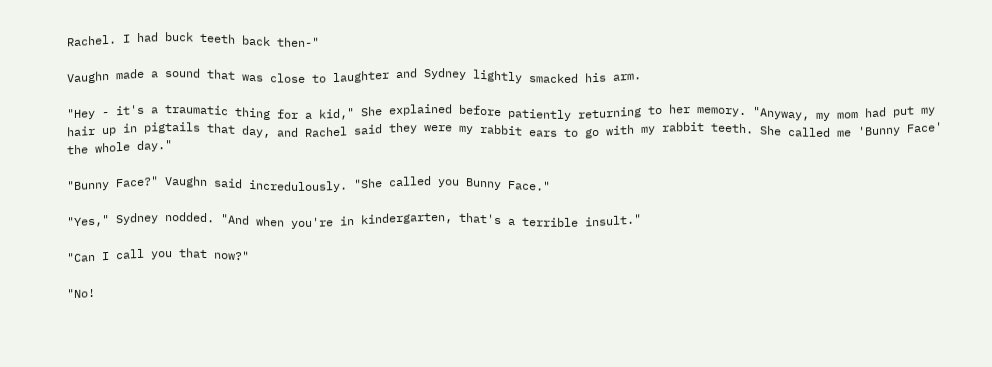Rachel. I had buck teeth back then-"

Vaughn made a sound that was close to laughter and Sydney lightly smacked his arm.

"Hey - it's a traumatic thing for a kid," She explained before patiently returning to her memory. "Anyway, my mom had put my hair up in pigtails that day, and Rachel said they were my rabbit ears to go with my rabbit teeth. She called me 'Bunny Face' the whole day."

"Bunny Face?" Vaughn said incredulously. "She called you Bunny Face."

"Yes," Sydney nodded. "And when you're in kindergarten, that's a terrible insult."

"Can I call you that now?"

"No!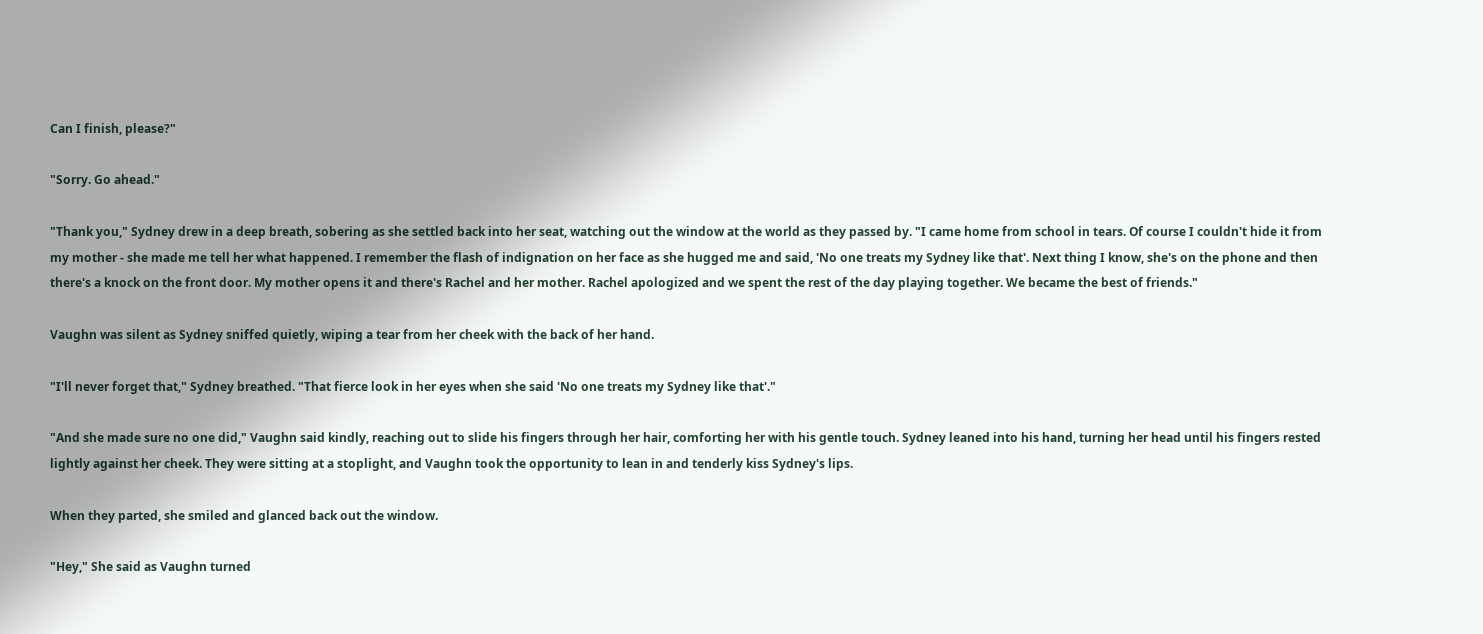Can I finish, please?"

"Sorry. Go ahead."

"Thank you," Sydney drew in a deep breath, sobering as she settled back into her seat, watching out the window at the world as they passed by. "I came home from school in tears. Of course I couldn't hide it from my mother - she made me tell her what happened. I remember the flash of indignation on her face as she hugged me and said, 'No one treats my Sydney like that'. Next thing I know, she's on the phone and then there's a knock on the front door. My mother opens it and there's Rachel and her mother. Rachel apologized and we spent the rest of the day playing together. We became the best of friends."

Vaughn was silent as Sydney sniffed quietly, wiping a tear from her cheek with the back of her hand.

"I'll never forget that," Sydney breathed. "That fierce look in her eyes when she said 'No one treats my Sydney like that'."

"And she made sure no one did," Vaughn said kindly, reaching out to slide his fingers through her hair, comforting her with his gentle touch. Sydney leaned into his hand, turning her head until his fingers rested lightly against her cheek. They were sitting at a stoplight, and Vaughn took the opportunity to lean in and tenderly kiss Sydney's lips.

When they parted, she smiled and glanced back out the window.

"Hey," She said as Vaughn turned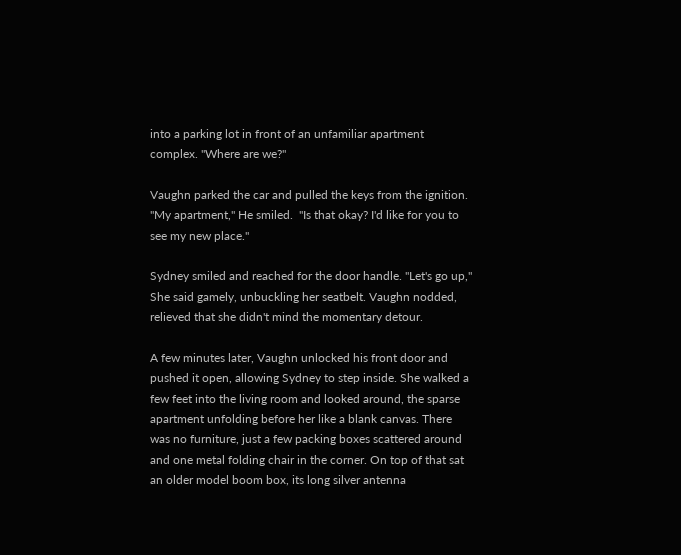into a parking lot in front of an unfamiliar apartment complex. "Where are we?"

Vaughn parked the car and pulled the keys from the ignition. "My apartment," He smiled.  "Is that okay? I'd like for you to see my new place."

Sydney smiled and reached for the door handle. "Let's go up," She said gamely, unbuckling her seatbelt. Vaughn nodded, relieved that she didn't mind the momentary detour.

A few minutes later, Vaughn unlocked his front door and pushed it open, allowing Sydney to step inside. She walked a few feet into the living room and looked around, the sparse apartment unfolding before her like a blank canvas. There was no furniture, just a few packing boxes scattered around and one metal folding chair in the corner. On top of that sat an older model boom box, its long silver antenna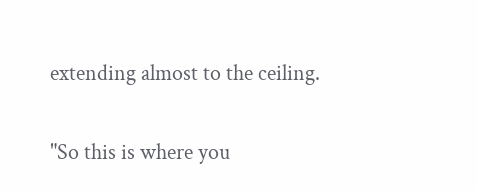extending almost to the ceiling.

"So this is where you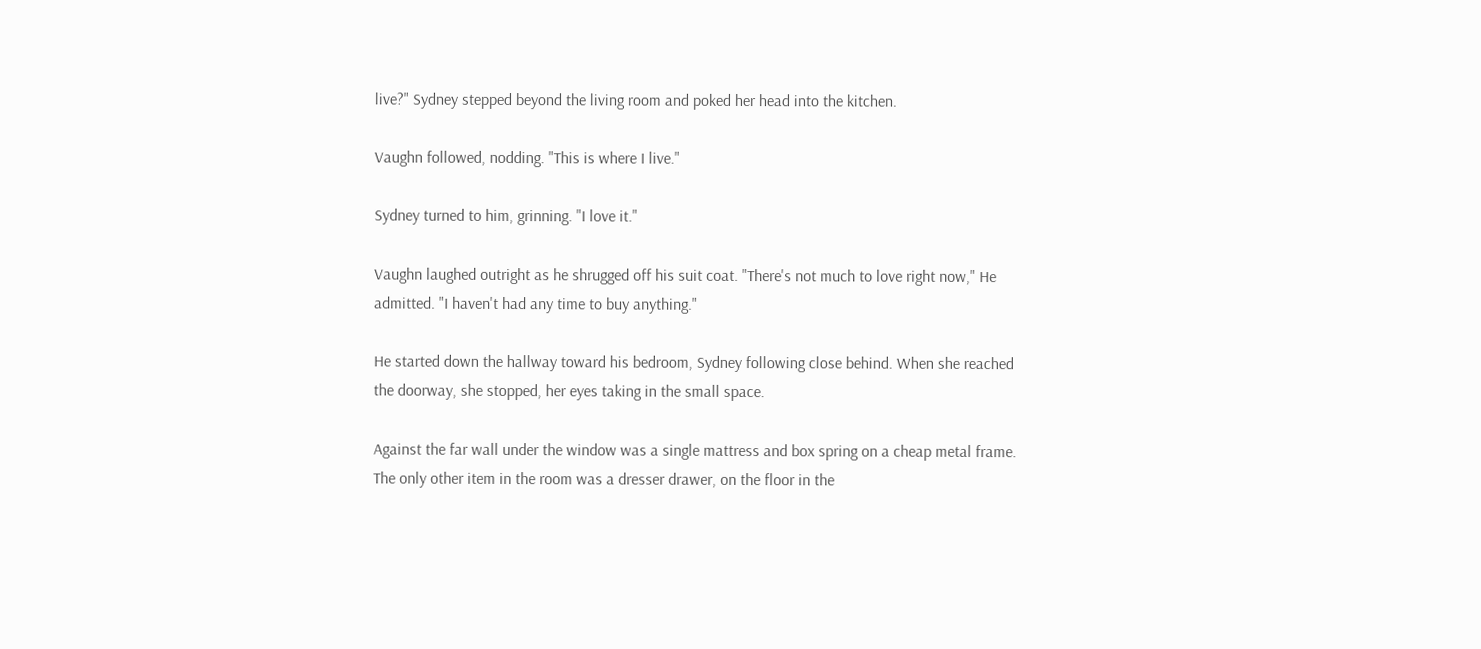live?" Sydney stepped beyond the living room and poked her head into the kitchen.

Vaughn followed, nodding. "This is where I live."

Sydney turned to him, grinning. "I love it."

Vaughn laughed outright as he shrugged off his suit coat. "There's not much to love right now," He admitted. "I haven't had any time to buy anything."

He started down the hallway toward his bedroom, Sydney following close behind. When she reached the doorway, she stopped, her eyes taking in the small space.

Against the far wall under the window was a single mattress and box spring on a cheap metal frame. The only other item in the room was a dresser drawer, on the floor in the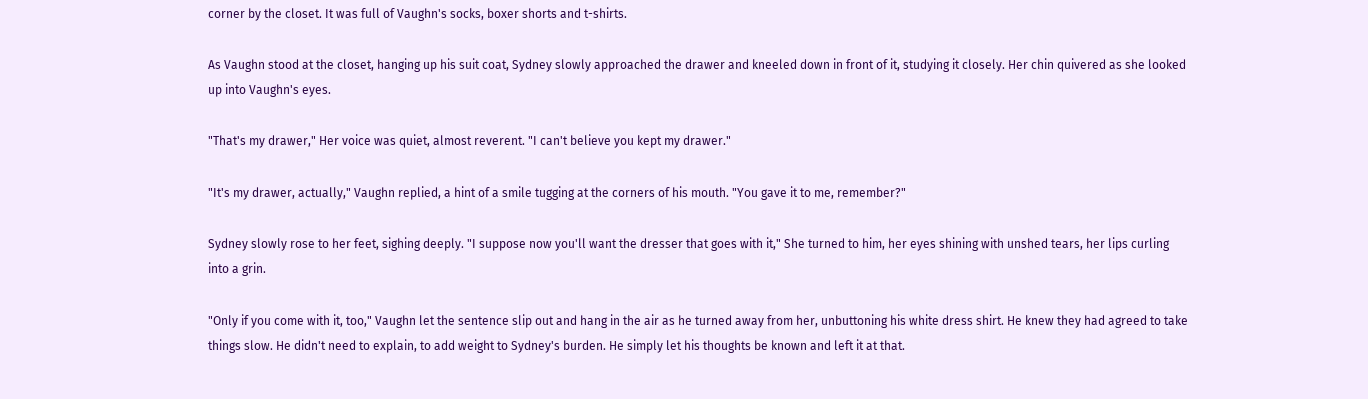corner by the closet. It was full of Vaughn's socks, boxer shorts and t-shirts.

As Vaughn stood at the closet, hanging up his suit coat, Sydney slowly approached the drawer and kneeled down in front of it, studying it closely. Her chin quivered as she looked up into Vaughn's eyes.

"That's my drawer," Her voice was quiet, almost reverent. "I can't believe you kept my drawer."

"It's my drawer, actually," Vaughn replied, a hint of a smile tugging at the corners of his mouth. "You gave it to me, remember?"

Sydney slowly rose to her feet, sighing deeply. "I suppose now you'll want the dresser that goes with it," She turned to him, her eyes shining with unshed tears, her lips curling into a grin.

"Only if you come with it, too," Vaughn let the sentence slip out and hang in the air as he turned away from her, unbuttoning his white dress shirt. He knew they had agreed to take things slow. He didn't need to explain, to add weight to Sydney's burden. He simply let his thoughts be known and left it at that.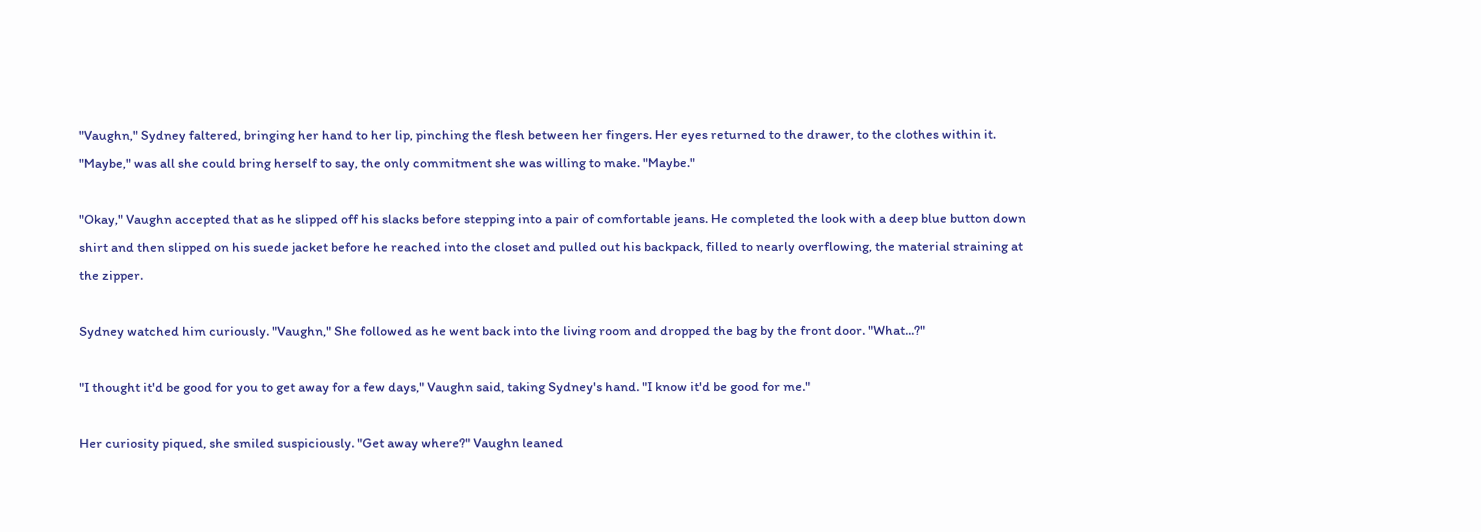"Vaughn," Sydney faltered, bringing her hand to her lip, pinching the flesh between her fingers. Her eyes returned to the drawer, to the clothes within it. "Maybe," was all she could bring herself to say, the only commitment she was willing to make. "Maybe."

"Okay," Vaughn accepted that as he slipped off his slacks before stepping into a pair of comfortable jeans. He completed the look with a deep blue button down shirt and then slipped on his suede jacket before he reached into the closet and pulled out his backpack, filled to nearly overflowing, the material straining at the zipper.

Sydney watched him curiously. "Vaughn," She followed as he went back into the living room and dropped the bag by the front door. "What...?"

"I thought it'd be good for you to get away for a few days," Vaughn said, taking Sydney's hand. "I know it'd be good for me."

Her curiosity piqued, she smiled suspiciously. "Get away where?" Vaughn leaned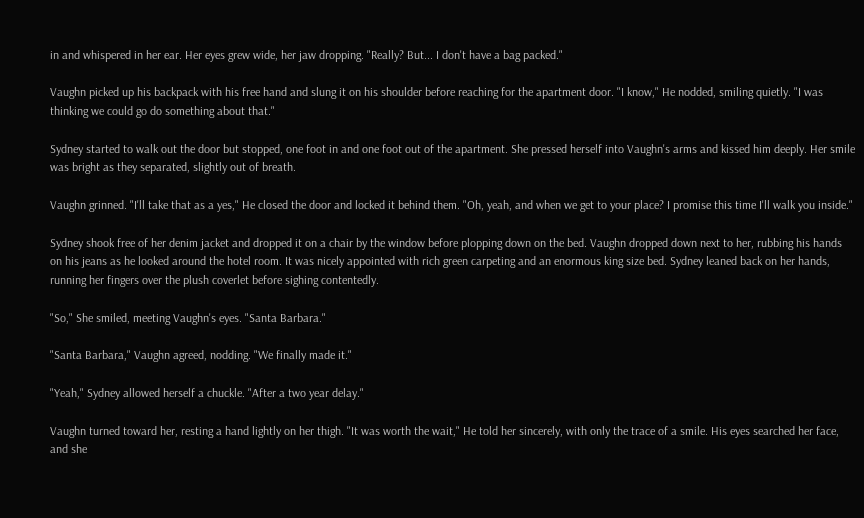in and whispered in her ear. Her eyes grew wide, her jaw dropping. "Really? But... I don't have a bag packed."

Vaughn picked up his backpack with his free hand and slung it on his shoulder before reaching for the apartment door. "I know," He nodded, smiling quietly. "I was thinking we could go do something about that."

Sydney started to walk out the door but stopped, one foot in and one foot out of the apartment. She pressed herself into Vaughn's arms and kissed him deeply. Her smile was bright as they separated, slightly out of breath.

Vaughn grinned. "I'll take that as a yes," He closed the door and locked it behind them. "Oh, yeah, and when we get to your place? I promise this time I'll walk you inside."

Sydney shook free of her denim jacket and dropped it on a chair by the window before plopping down on the bed. Vaughn dropped down next to her, rubbing his hands on his jeans as he looked around the hotel room. It was nicely appointed with rich green carpeting and an enormous king size bed. Sydney leaned back on her hands, running her fingers over the plush coverlet before sighing contentedly.

"So," She smiled, meeting Vaughn's eyes. "Santa Barbara."

"Santa Barbara," Vaughn agreed, nodding. "We finally made it."

"Yeah," Sydney allowed herself a chuckle. "After a two year delay."

Vaughn turned toward her, resting a hand lightly on her thigh. "It was worth the wait," He told her sincerely, with only the trace of a smile. His eyes searched her face, and she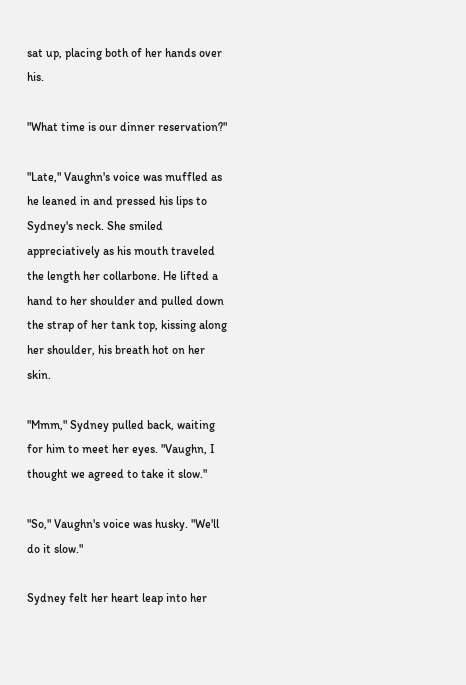sat up, placing both of her hands over his.

"What time is our dinner reservation?"

"Late," Vaughn's voice was muffled as he leaned in and pressed his lips to Sydney's neck. She smiled appreciatively as his mouth traveled the length her collarbone. He lifted a hand to her shoulder and pulled down the strap of her tank top, kissing along her shoulder, his breath hot on her skin.

"Mmm," Sydney pulled back, waiting for him to meet her eyes. "Vaughn, I thought we agreed to take it slow."

"So," Vaughn's voice was husky. "We'll do it slow."

Sydney felt her heart leap into her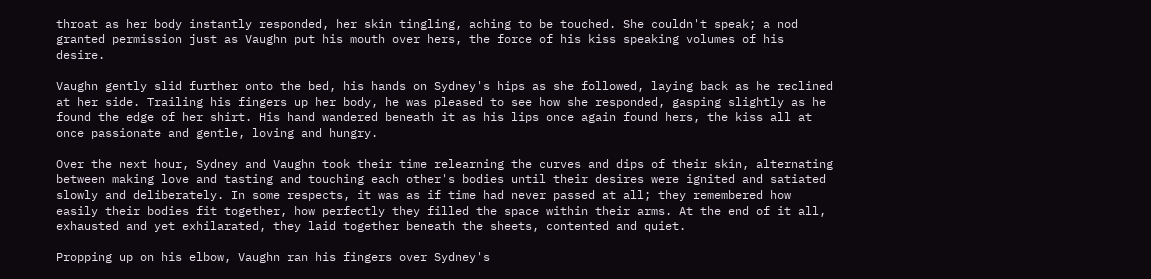throat as her body instantly responded, her skin tingling, aching to be touched. She couldn't speak; a nod granted permission just as Vaughn put his mouth over hers, the force of his kiss speaking volumes of his desire.

Vaughn gently slid further onto the bed, his hands on Sydney's hips as she followed, laying back as he reclined at her side. Trailing his fingers up her body, he was pleased to see how she responded, gasping slightly as he found the edge of her shirt. His hand wandered beneath it as his lips once again found hers, the kiss all at once passionate and gentle, loving and hungry.

Over the next hour, Sydney and Vaughn took their time relearning the curves and dips of their skin, alternating between making love and tasting and touching each other's bodies until their desires were ignited and satiated slowly and deliberately. In some respects, it was as if time had never passed at all; they remembered how easily their bodies fit together, how perfectly they filled the space within their arms. At the end of it all, exhausted and yet exhilarated, they laid together beneath the sheets, contented and quiet.

Propping up on his elbow, Vaughn ran his fingers over Sydney's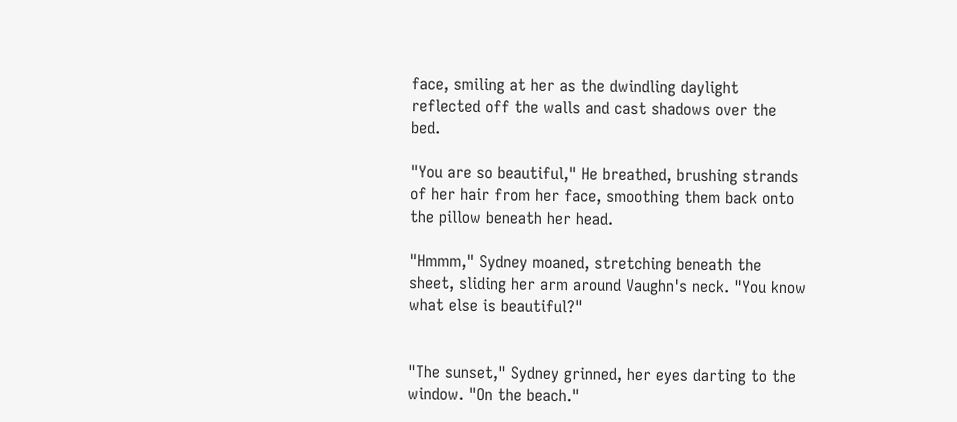face, smiling at her as the dwindling daylight reflected off the walls and cast shadows over the bed.

"You are so beautiful," He breathed, brushing strands of her hair from her face, smoothing them back onto the pillow beneath her head.

"Hmmm," Sydney moaned, stretching beneath the sheet, sliding her arm around Vaughn's neck. "You know what else is beautiful?"


"The sunset," Sydney grinned, her eyes darting to the window. "On the beach."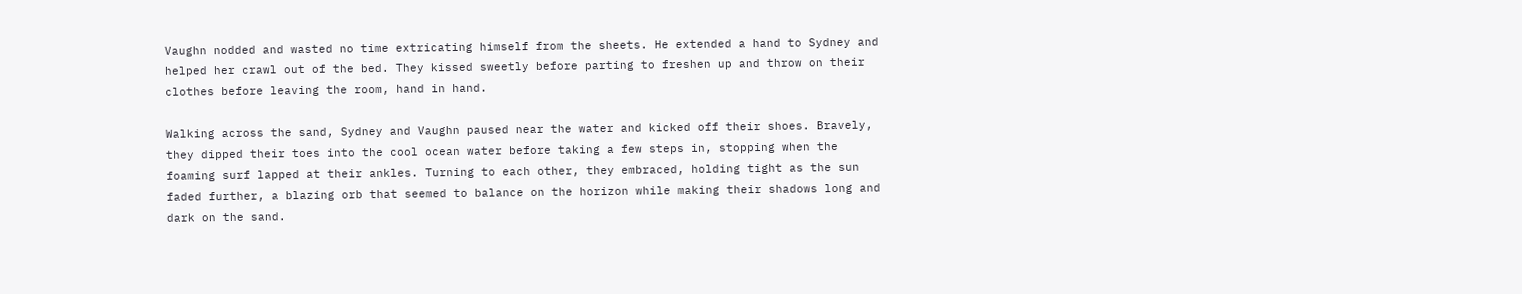Vaughn nodded and wasted no time extricating himself from the sheets. He extended a hand to Sydney and helped her crawl out of the bed. They kissed sweetly before parting to freshen up and throw on their clothes before leaving the room, hand in hand.

Walking across the sand, Sydney and Vaughn paused near the water and kicked off their shoes. Bravely, they dipped their toes into the cool ocean water before taking a few steps in, stopping when the foaming surf lapped at their ankles. Turning to each other, they embraced, holding tight as the sun faded further, a blazing orb that seemed to balance on the horizon while making their shadows long and dark on the sand.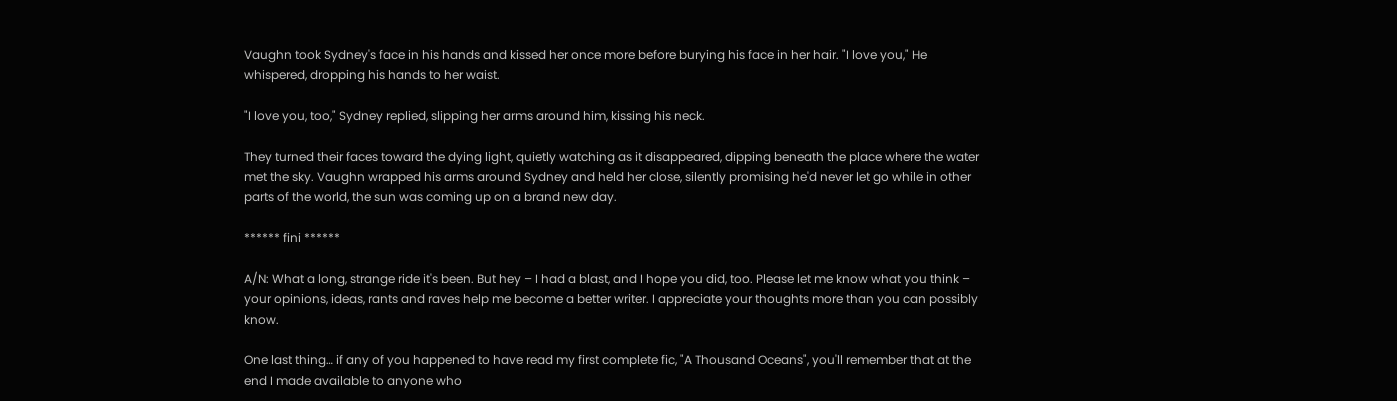Vaughn took Sydney's face in his hands and kissed her once more before burying his face in her hair. "I love you," He whispered, dropping his hands to her waist.

"I love you, too," Sydney replied, slipping her arms around him, kissing his neck.

They turned their faces toward the dying light, quietly watching as it disappeared, dipping beneath the place where the water met the sky. Vaughn wrapped his arms around Sydney and held her close, silently promising he'd never let go while in other parts of the world, the sun was coming up on a brand new day.

****** fini ******

A/N: What a long, strange ride it's been. But hey – I had a blast, and I hope you did, too. Please let me know what you think – your opinions, ideas, rants and raves help me become a better writer. I appreciate your thoughts more than you can possibly know.

One last thing… if any of you happened to have read my first complete fic, "A Thousand Oceans", you'll remember that at the end I made available to anyone who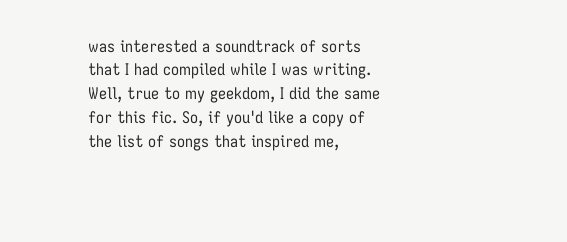was interested a soundtrack of sorts that I had compiled while I was writing. Well, true to my geekdom, I did the same for this fic. So, if you'd like a copy of the list of songs that inspired me,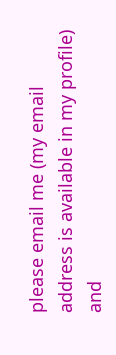please email me (my email address is available in my profile) and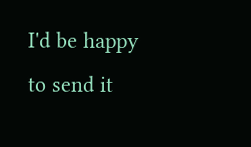I'd be happy to send it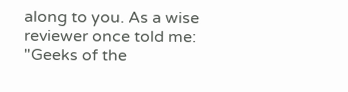along to you. As a wise reviewer once told me: "Geeks of the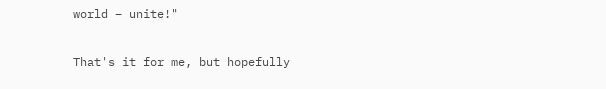world – unite!"

That's it for me, but hopefully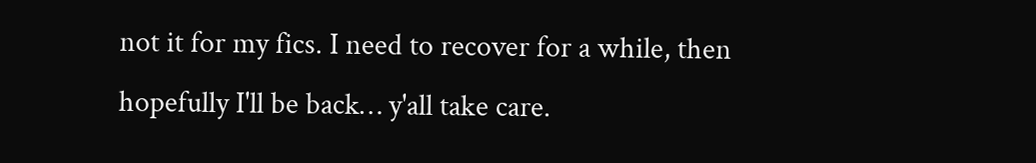not it for my fics. I need to recover for a while, then hopefully I'll be back… y'all take care.